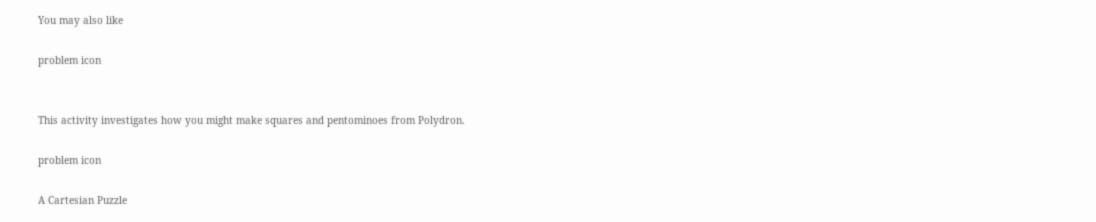You may also like

problem icon


This activity investigates how you might make squares and pentominoes from Polydron.

problem icon

A Cartesian Puzzle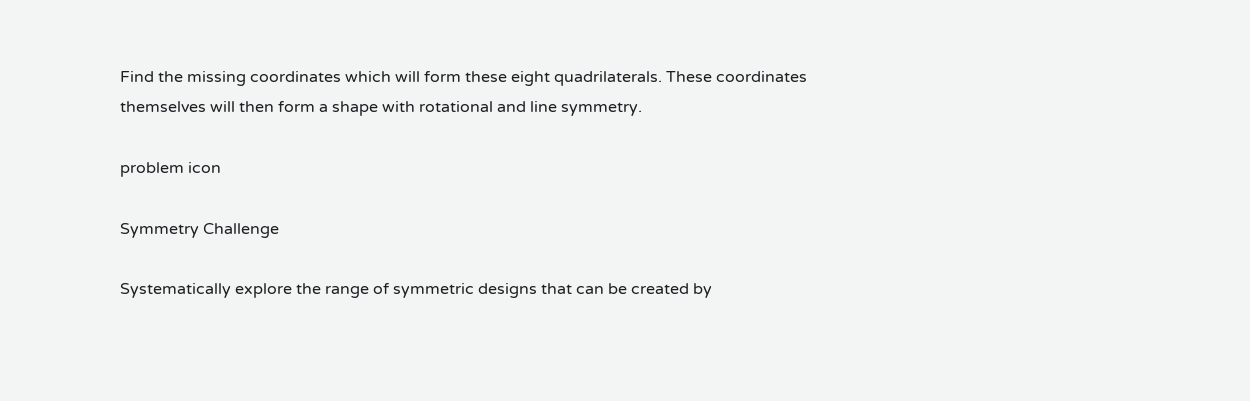Find the missing coordinates which will form these eight quadrilaterals. These coordinates themselves will then form a shape with rotational and line symmetry.

problem icon

Symmetry Challenge

Systematically explore the range of symmetric designs that can be created by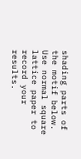shading parts of the motif below. Use normal square lattice paper to record your results.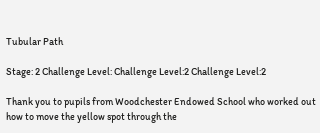Tubular Path

Stage: 2 Challenge Level: Challenge Level:2 Challenge Level:2

Thank you to pupils from Woodchester Endowed School who worked out how to move the yellow spot through the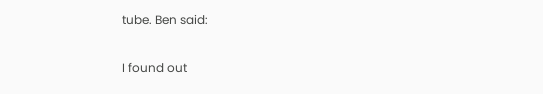tube. Ben said:

I found out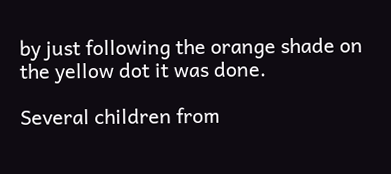by just following the orange shade on the yellow dot it was done.

Several children from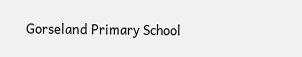Gorseland Primary School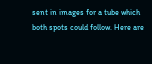sent in images for a tube which both spots could follow. Here are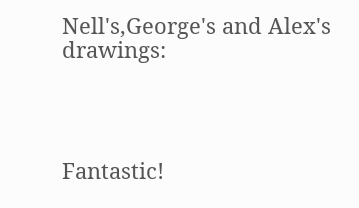Nell's,George's and Alex's drawings:




Fantastic!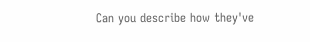Can you describe how they've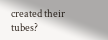created their tubes?